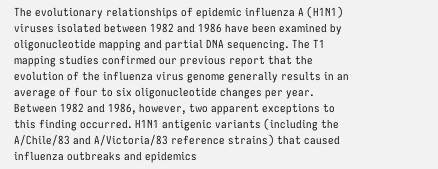The evolutionary relationships of epidemic influenza A (H1N1) viruses isolated between 1982 and 1986 have been examined by oligonucleotide mapping and partial DNA sequencing. The T1 mapping studies confirmed our previous report that the evolution of the influenza virus genome generally results in an average of four to six oligonucleotide changes per year. Between 1982 and 1986, however, two apparent exceptions to this finding occurred. H1N1 antigenic variants (including the A/Chile/83 and A/Victoria/83 reference strains) that caused influenza outbreaks and epidemics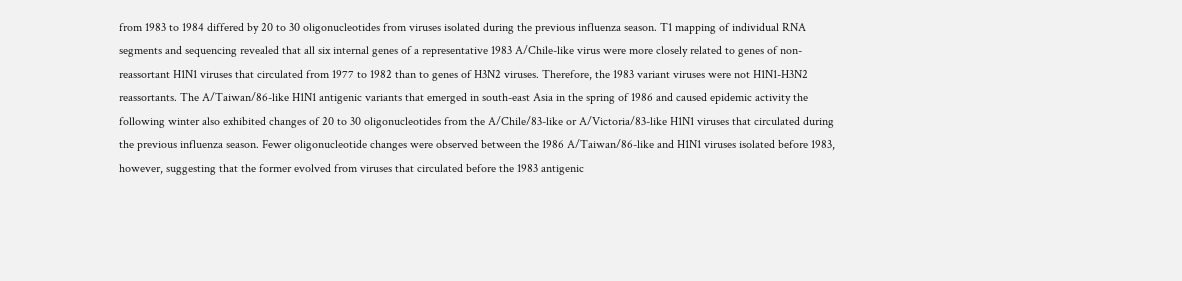from 1983 to 1984 differed by 20 to 30 oligonucleotides from viruses isolated during the previous influenza season. T1 mapping of individual RNA segments and sequencing revealed that all six internal genes of a representative 1983 A/Chile-like virus were more closely related to genes of non-reassortant H1N1 viruses that circulated from 1977 to 1982 than to genes of H3N2 viruses. Therefore, the 1983 variant viruses were not H1N1-H3N2 reassortants. The A/Taiwan/86-like H1N1 antigenic variants that emerged in south-east Asia in the spring of 1986 and caused epidemic activity the following winter also exhibited changes of 20 to 30 oligonucleotides from the A/Chile/83-like or A/Victoria/83-like H1N1 viruses that circulated during the previous influenza season. Fewer oligonucleotide changes were observed between the 1986 A/Taiwan/86-like and H1N1 viruses isolated before 1983, however, suggesting that the former evolved from viruses that circulated before the 1983 antigenic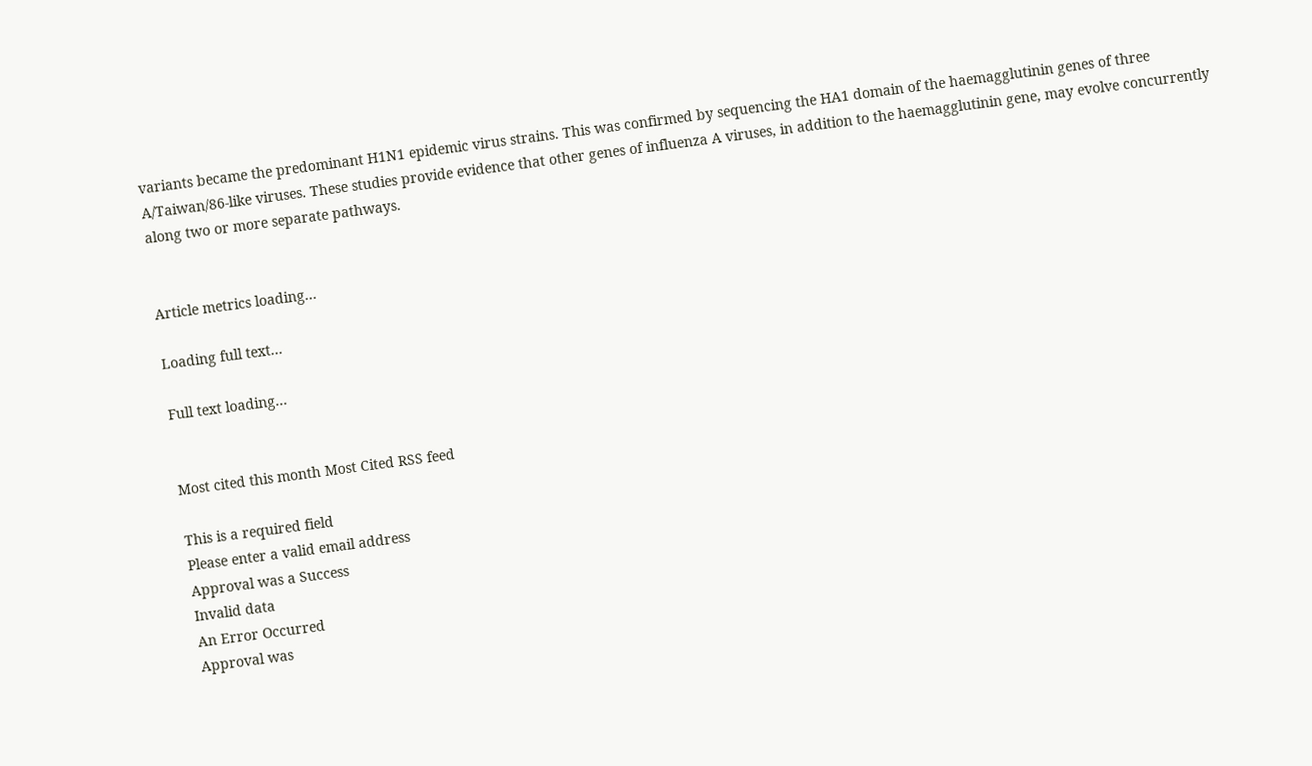variants became the predominant H1N1 epidemic virus strains. This was confirmed by sequencing the HA1 domain of the haemagglutinin genes of three A/Taiwan/86-like viruses. These studies provide evidence that other genes of influenza A viruses, in addition to the haemagglutinin gene, may evolve concurrently along two or more separate pathways.


Article metrics loading...

Loading full text...

Full text loading...


Most cited this month Most Cited RSS feed

This is a required field
Please enter a valid email address
Approval was a Success
Invalid data
An Error Occurred
Approval was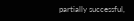partially successful,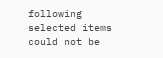following selected items could not be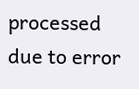processed due to error